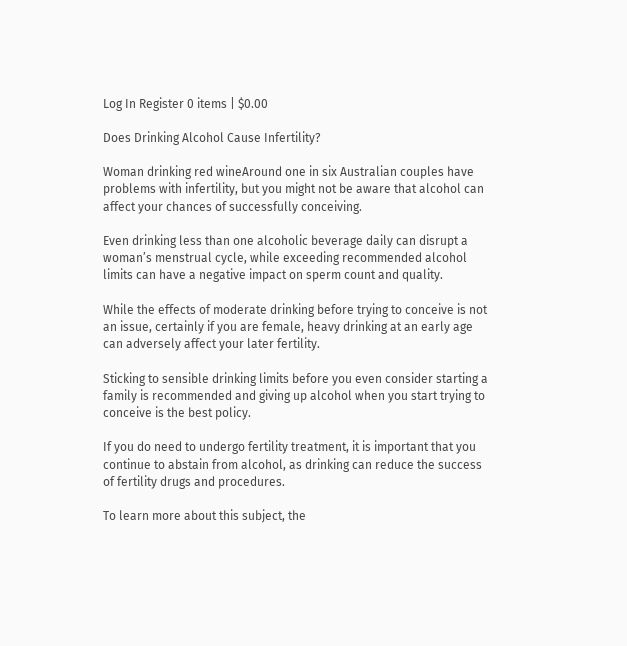Log In Register 0 items | $0.00

Does Drinking Alcohol Cause Infertility?

Woman drinking red wineAround one in six Australian couples have problems with infertility, but you might not be aware that alcohol can affect your chances of successfully conceiving.

Even drinking less than one alcoholic beverage daily can disrupt a woman’s menstrual cycle, while exceeding recommended alcohol limits can have a negative impact on sperm count and quality.

While the effects of moderate drinking before trying to conceive is not an issue, certainly if you are female, heavy drinking at an early age can adversely affect your later fertility.

Sticking to sensible drinking limits before you even consider starting a family is recommended and giving up alcohol when you start trying to conceive is the best policy.

If you do need to undergo fertility treatment, it is important that you continue to abstain from alcohol, as drinking can reduce the success of fertility drugs and procedures.

To learn more about this subject, the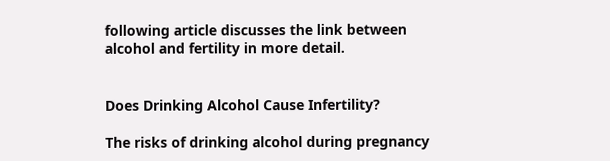following article discusses the link between alcohol and fertility in more detail.


Does Drinking Alcohol Cause Infertility?

The risks of drinking alcohol during pregnancy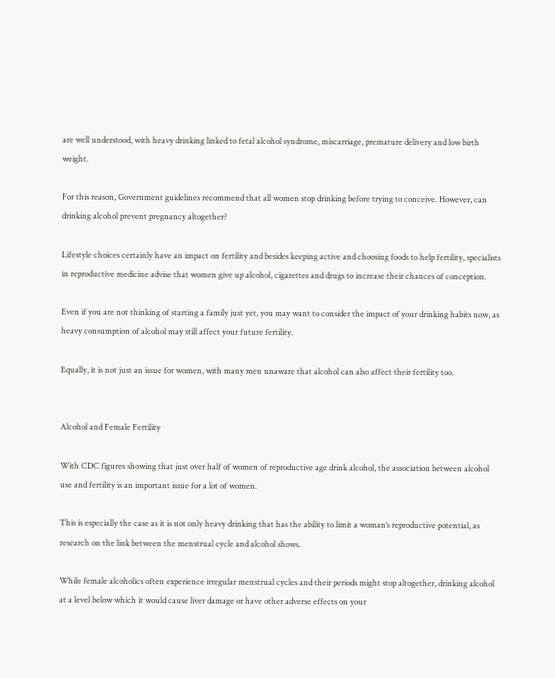are well understood, with heavy drinking linked to fetal alcohol syndrome, miscarriage, premature delivery and low birth weight.

For this reason, Government guidelines recommend that all women stop drinking before trying to conceive. However, can drinking alcohol prevent pregnancy altogether?

Lifestyle choices certainly have an impact on fertility and besides keeping active and choosing foods to help fertility, specialists in reproductive medicine advise that women give up alcohol, cigarettes and drugs to increase their chances of conception.

Even if you are not thinking of starting a family just yet, you may want to consider the impact of your drinking habits now, as heavy consumption of alcohol may still affect your future fertility.

Equally, it is not just an issue for women, with many men unaware that alcohol can also affect their fertility too.


Alcohol and Female Fertility

With CDC figures showing that just over half of women of reproductive age drink alcohol, the association between alcohol use and fertility is an important issue for a lot of women.

This is especially the case as it is not only heavy drinking that has the ability to limit a woman’s reproductive potential, as research on the link between the menstrual cycle and alcohol shows.

While female alcoholics often experience irregular menstrual cycles and their periods might stop altogether, drinking alcohol at a level below which it would cause liver damage or have other adverse effects on your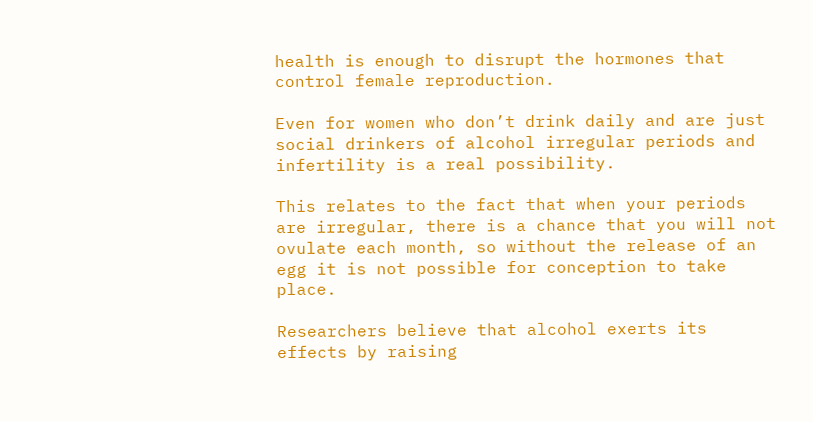health is enough to disrupt the hormones that control female reproduction.

Even for women who don’t drink daily and are just social drinkers of alcohol irregular periods and infertility is a real possibility.

This relates to the fact that when your periods are irregular, there is a chance that you will not ovulate each month, so without the release of an egg it is not possible for conception to take place.

Researchers believe that alcohol exerts its effects by raising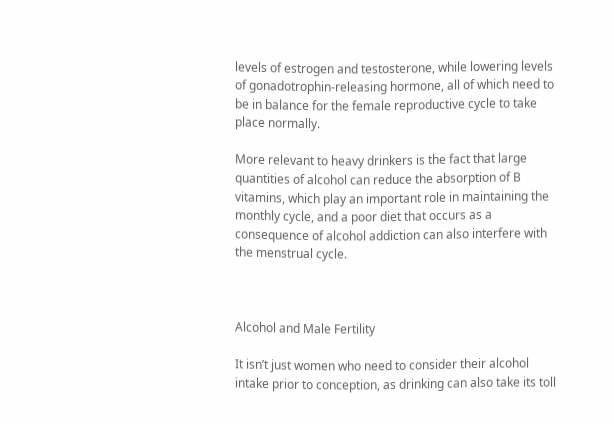levels of estrogen and testosterone, while lowering levels of gonadotrophin-releasing hormone, all of which need to be in balance for the female reproductive cycle to take place normally.

More relevant to heavy drinkers is the fact that large quantities of alcohol can reduce the absorption of B vitamins, which play an important role in maintaining the monthly cycle, and a poor diet that occurs as a consequence of alcohol addiction can also interfere with the menstrual cycle.



Alcohol and Male Fertility

It isn’t just women who need to consider their alcohol intake prior to conception, as drinking can also take its toll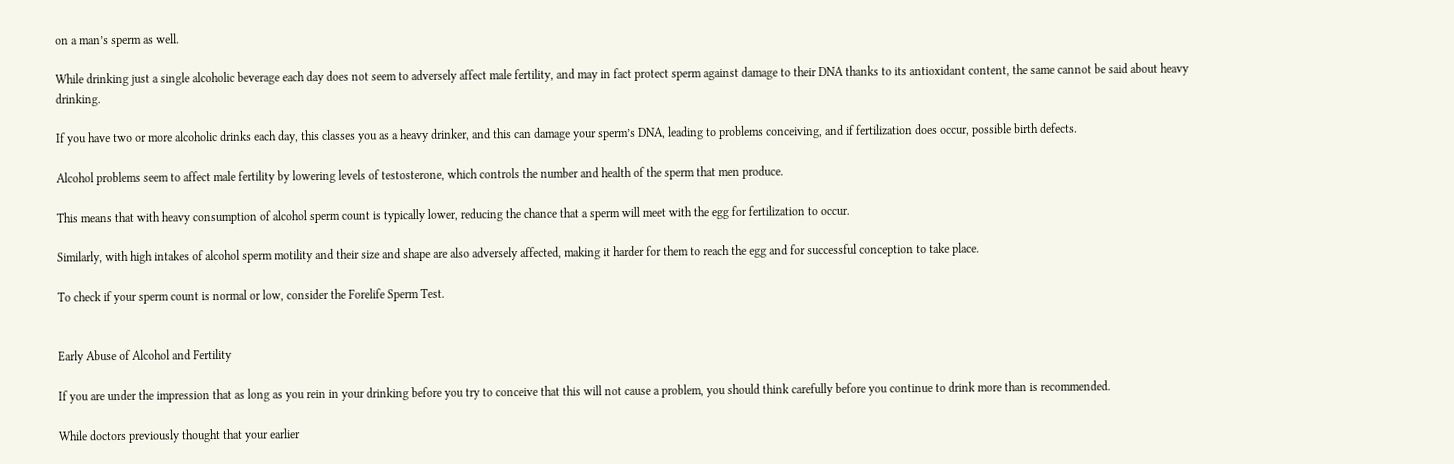on a man’s sperm as well.

While drinking just a single alcoholic beverage each day does not seem to adversely affect male fertility, and may in fact protect sperm against damage to their DNA thanks to its antioxidant content, the same cannot be said about heavy drinking.

If you have two or more alcoholic drinks each day, this classes you as a heavy drinker, and this can damage your sperm’s DNA, leading to problems conceiving, and if fertilization does occur, possible birth defects.

Alcohol problems seem to affect male fertility by lowering levels of testosterone, which controls the number and health of the sperm that men produce.

This means that with heavy consumption of alcohol sperm count is typically lower, reducing the chance that a sperm will meet with the egg for fertilization to occur.

Similarly, with high intakes of alcohol sperm motility and their size and shape are also adversely affected, making it harder for them to reach the egg and for successful conception to take place.

To check if your sperm count is normal or low, consider the Forelife Sperm Test.


Early Abuse of Alcohol and Fertility

If you are under the impression that as long as you rein in your drinking before you try to conceive that this will not cause a problem, you should think carefully before you continue to drink more than is recommended.

While doctors previously thought that your earlier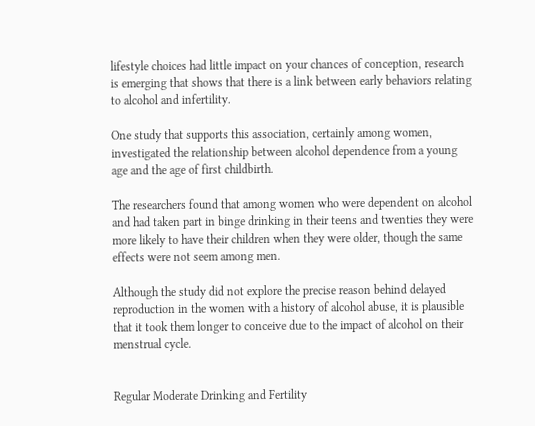lifestyle choices had little impact on your chances of conception, research is emerging that shows that there is a link between early behaviors relating to alcohol and infertility.

One study that supports this association, certainly among women, investigated the relationship between alcohol dependence from a young age and the age of first childbirth.

The researchers found that among women who were dependent on alcohol and had taken part in binge drinking in their teens and twenties they were more likely to have their children when they were older, though the same effects were not seem among men.

Although the study did not explore the precise reason behind delayed reproduction in the women with a history of alcohol abuse, it is plausible that it took them longer to conceive due to the impact of alcohol on their menstrual cycle.


Regular Moderate Drinking and Fertility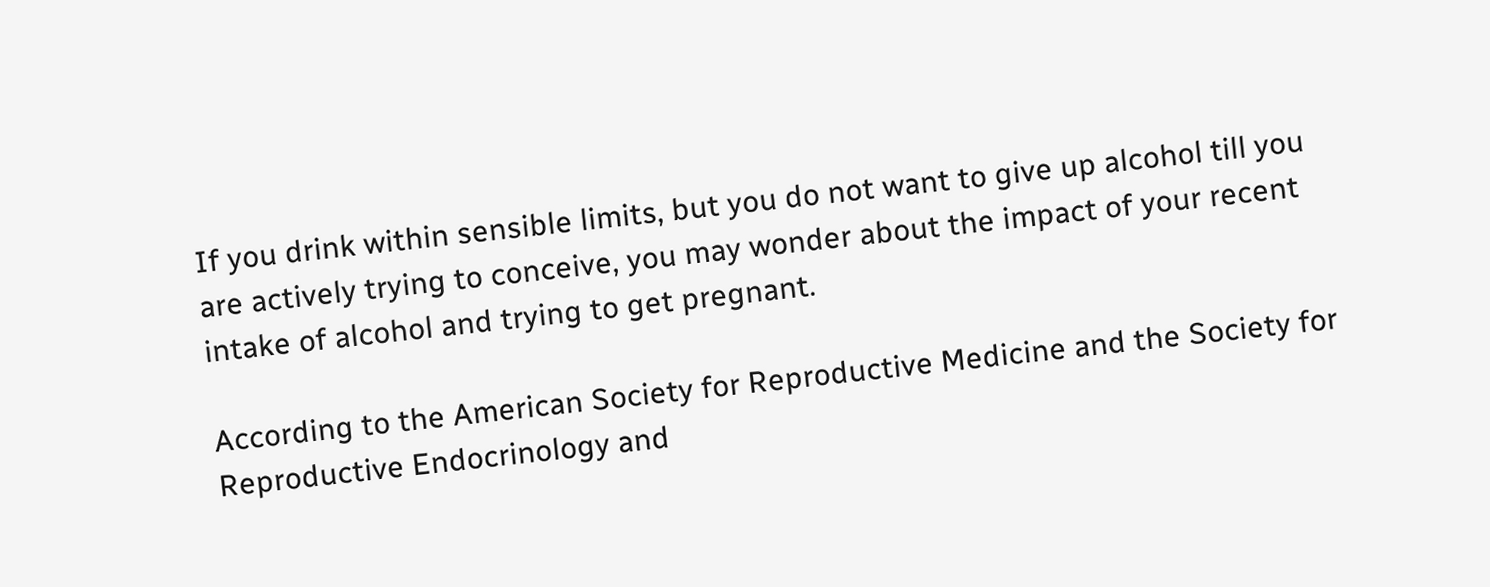If you drink within sensible limits, but you do not want to give up alcohol till you are actively trying to conceive, you may wonder about the impact of your recent intake of alcohol and trying to get pregnant.

According to the American Society for Reproductive Medicine and the Society for Reproductive Endocrinology and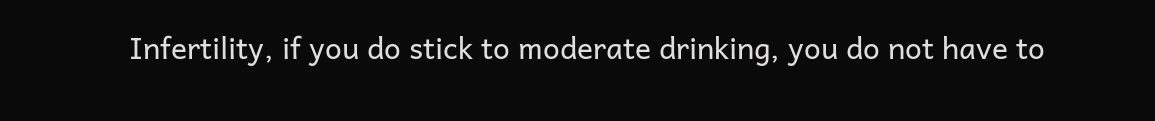Infertility, if you do stick to moderate drinking, you do not have to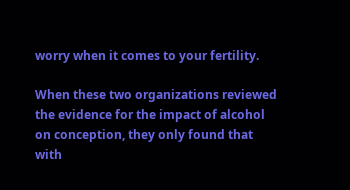worry when it comes to your fertility.

When these two organizations reviewed the evidence for the impact of alcohol on conception, they only found that with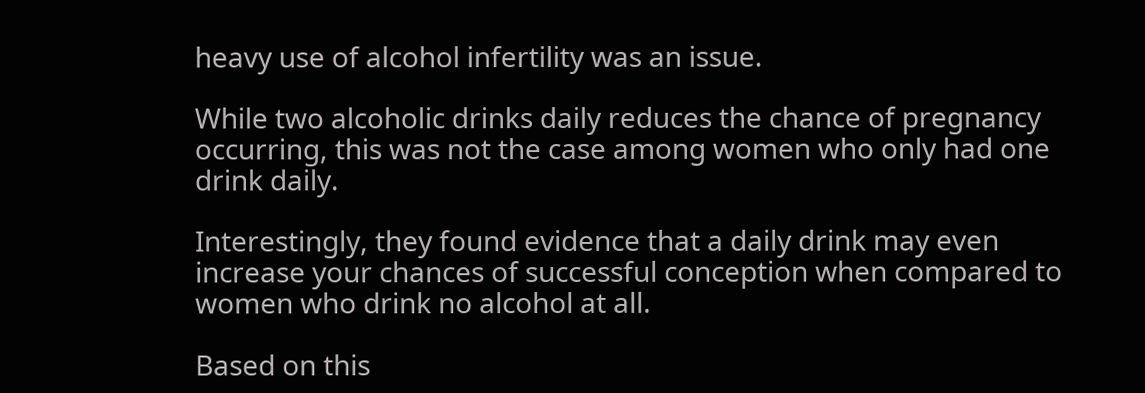heavy use of alcohol infertility was an issue.

While two alcoholic drinks daily reduces the chance of pregnancy occurring, this was not the case among women who only had one drink daily.

Interestingly, they found evidence that a daily drink may even increase your chances of successful conception when compared to women who drink no alcohol at all.

Based on this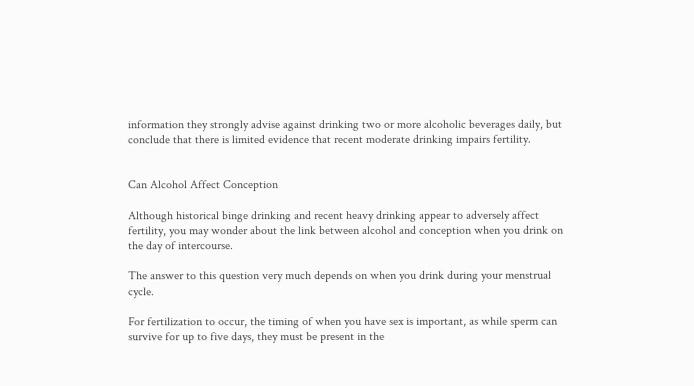information they strongly advise against drinking two or more alcoholic beverages daily, but conclude that there is limited evidence that recent moderate drinking impairs fertility.


Can Alcohol Affect Conception

Although historical binge drinking and recent heavy drinking appear to adversely affect fertility, you may wonder about the link between alcohol and conception when you drink on the day of intercourse.

The answer to this question very much depends on when you drink during your menstrual cycle.

For fertilization to occur, the timing of when you have sex is important, as while sperm can survive for up to five days, they must be present in the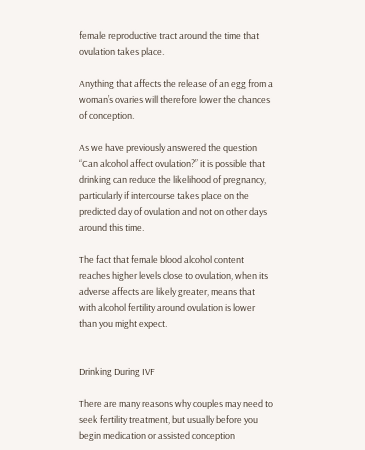female reproductive tract around the time that ovulation takes place.

Anything that affects the release of an egg from a woman’s ovaries will therefore lower the chances of conception.

As we have previously answered the question “Can alcohol affect ovulation?” it is possible that drinking can reduce the likelihood of pregnancy, particularly if intercourse takes place on the predicted day of ovulation and not on other days around this time.

The fact that female blood alcohol content reaches higher levels close to ovulation, when its adverse affects are likely greater, means that with alcohol fertility around ovulation is lower than you might expect.


Drinking During IVF

There are many reasons why couples may need to seek fertility treatment, but usually before you begin medication or assisted conception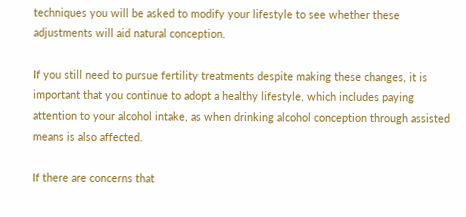techniques you will be asked to modify your lifestyle to see whether these adjustments will aid natural conception.

If you still need to pursue fertility treatments despite making these changes, it is important that you continue to adopt a healthy lifestyle, which includes paying attention to your alcohol intake, as when drinking alcohol conception through assisted means is also affected.

If there are concerns that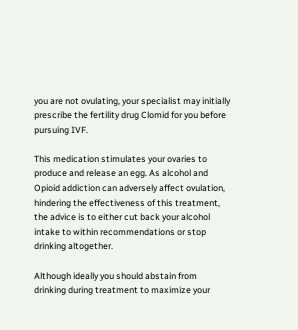you are not ovulating, your specialist may initially prescribe the fertility drug Clomid for you before pursuing IVF.

This medication stimulates your ovaries to produce and release an egg. As alcohol and Opioid addiction can adversely affect ovulation, hindering the effectiveness of this treatment, the advice is to either cut back your alcohol intake to within recommendations or stop drinking altogether.

Although ideally you should abstain from drinking during treatment to maximize your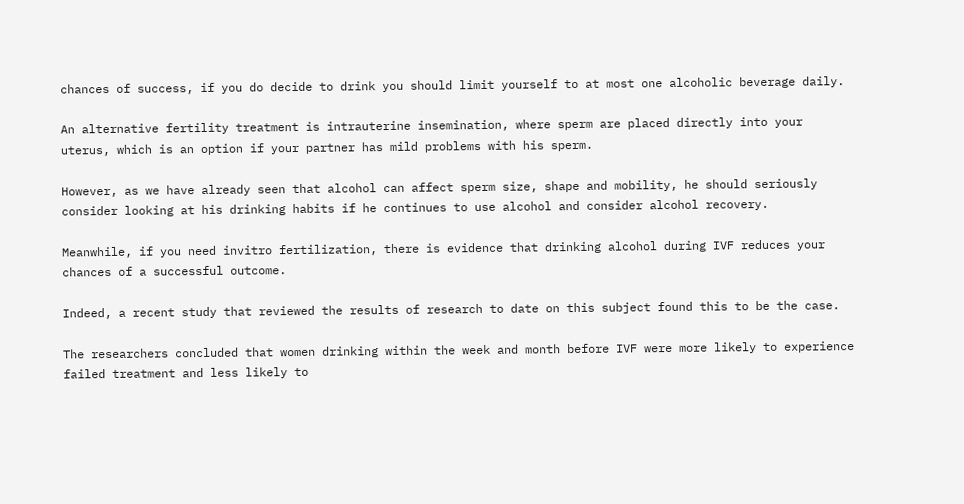chances of success, if you do decide to drink you should limit yourself to at most one alcoholic beverage daily.

An alternative fertility treatment is intrauterine insemination, where sperm are placed directly into your uterus, which is an option if your partner has mild problems with his sperm.

However, as we have already seen that alcohol can affect sperm size, shape and mobility, he should seriously consider looking at his drinking habits if he continues to use alcohol and consider alcohol recovery.

Meanwhile, if you need invitro fertilization, there is evidence that drinking alcohol during IVF reduces your chances of a successful outcome.

Indeed, a recent study that reviewed the results of research to date on this subject found this to be the case.

The researchers concluded that women drinking within the week and month before IVF were more likely to experience failed treatment and less likely to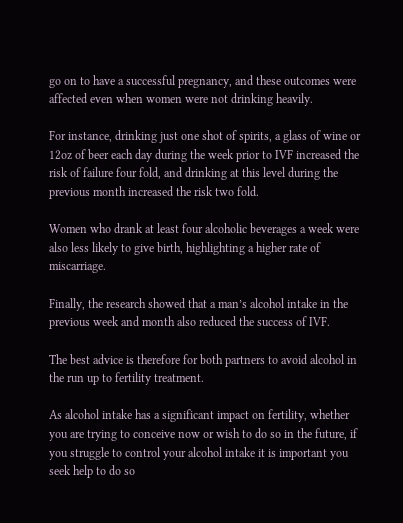go on to have a successful pregnancy, and these outcomes were affected even when women were not drinking heavily.

For instance, drinking just one shot of spirits, a glass of wine or 12oz of beer each day during the week prior to IVF increased the risk of failure four fold, and drinking at this level during the previous month increased the risk two fold.

Women who drank at least four alcoholic beverages a week were also less likely to give birth, highlighting a higher rate of miscarriage.

Finally, the research showed that a man’s alcohol intake in the previous week and month also reduced the success of IVF.

The best advice is therefore for both partners to avoid alcohol in the run up to fertility treatment.

As alcohol intake has a significant impact on fertility, whether you are trying to conceive now or wish to do so in the future, if you struggle to control your alcohol intake it is important you seek help to do so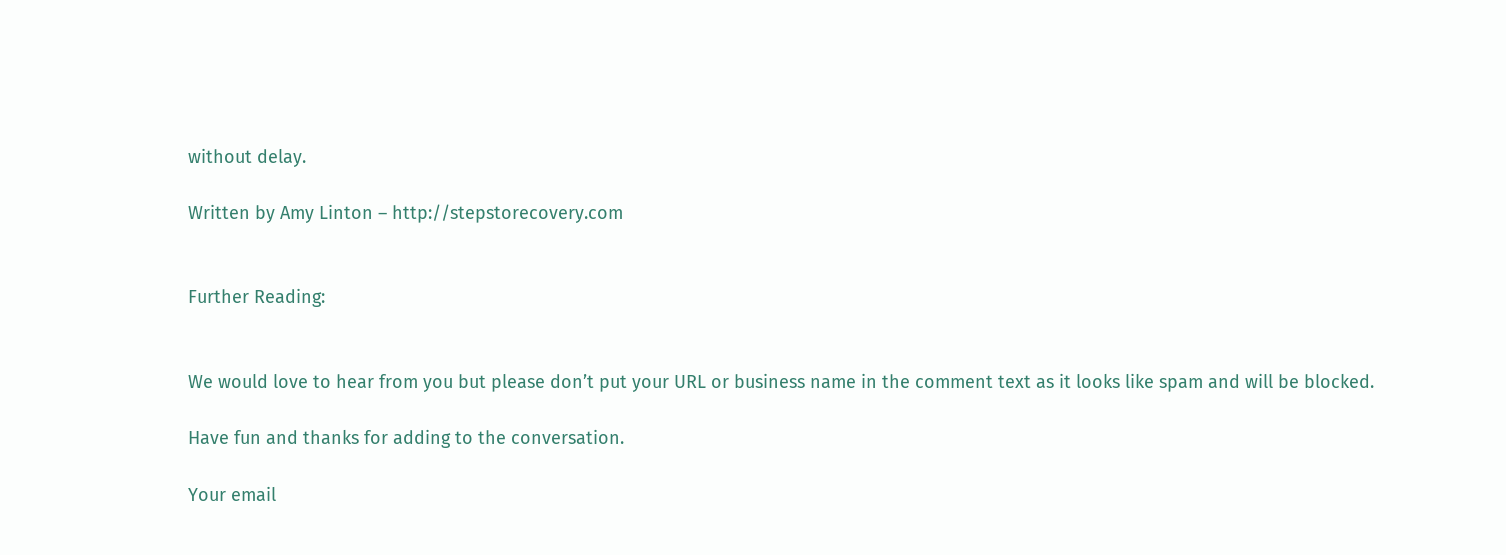without delay.

Written by Amy Linton – http://stepstorecovery.com


Further Reading:


We would love to hear from you but please don’t put your URL or business name in the comment text as it looks like spam and will be blocked.

Have fun and thanks for adding to the conversation.

Your email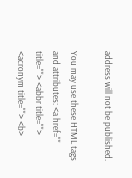address will not be published.

You may use these HTML tags and attributes: <a href="" title=""> <abbr title=""> <acronym title=""> <b>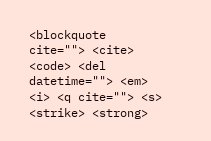<blockquote cite=""> <cite> <code> <del datetime=""> <em> <i> <q cite=""> <s> <strike> <strong>